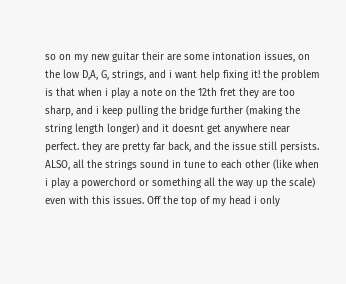so on my new guitar their are some intonation issues, on the low D,A, G, strings, and i want help fixing it! the problem is that when i play a note on the 12th fret they are too sharp, and i keep pulling the bridge further (making the string length longer) and it doesnt get anywhere near perfect. they are pretty far back, and the issue still persists. ALSO, all the strings sound in tune to each other (like when i play a powerchord or something all the way up the scale) even with this issues. Off the top of my head i only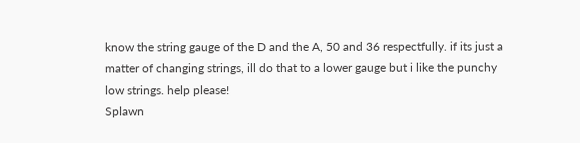know the string gauge of the D and the A, 50 and 36 respectfully. if its just a matter of changing strings, ill do that to a lower gauge but i like the punchy low strings. help please!
Splawn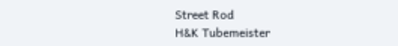Street Rod
H&K Tubemeister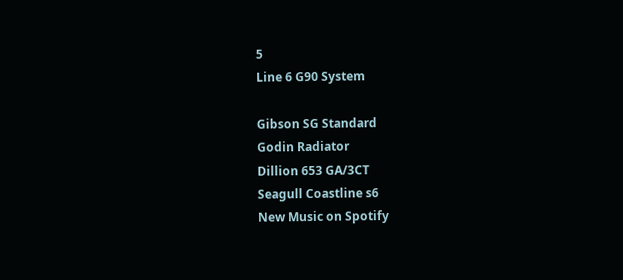5
Line 6 G90 System

Gibson SG Standard
Godin Radiator
Dillion 653 GA/3CT
Seagull Coastline s6
New Music on Spotify